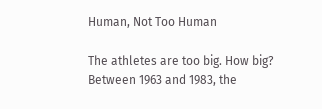Human, Not Too Human

The athletes are too big. How big? Between 1963 and 1983, the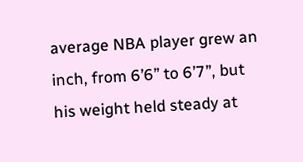average NBA player grew an inch, from 6’6” to 6’7”, but his weight held steady at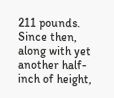211 pounds. Since then, along with yet another half-inch of height,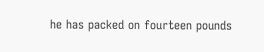he has packed on fourteen pounds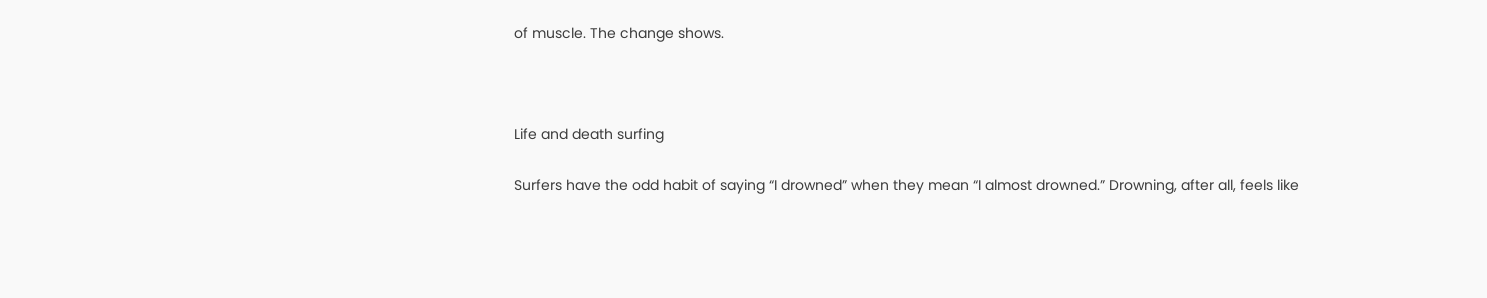of muscle. The change shows.



Life and death surfing

Surfers have the odd habit of saying “I drowned” when they mean “I almost drowned.” Drowning, after all, feels like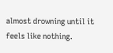almost drowning until it feels like nothing.